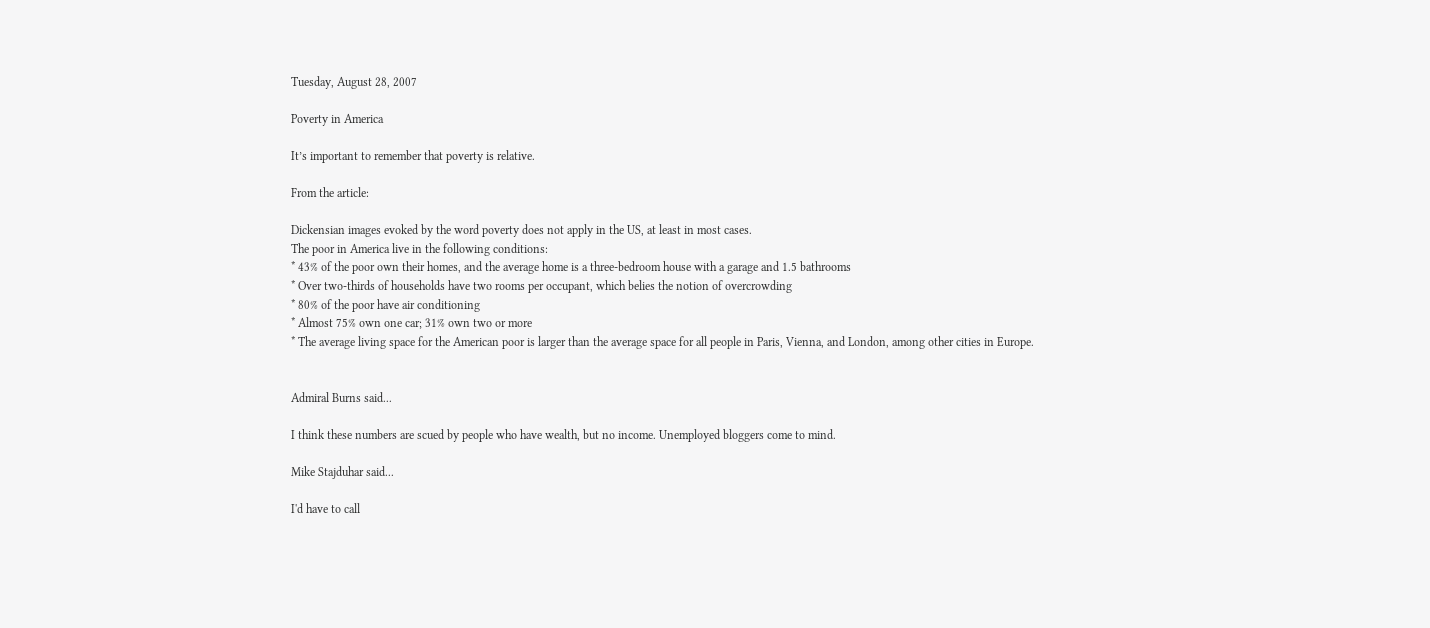Tuesday, August 28, 2007

Poverty in America

It’s important to remember that poverty is relative.

From the article:

Dickensian images evoked by the word poverty does not apply in the US, at least in most cases.
The poor in America live in the following conditions:
* 43% of the poor own their homes, and the average home is a three-bedroom house with a garage and 1.5 bathrooms
* Over two-thirds of households have two rooms per occupant, which belies the notion of overcrowding
* 80% of the poor have air conditioning
* Almost 75% own one car; 31% own two or more
* The average living space for the American poor is larger than the average space for all people in Paris, Vienna, and London, among other cities in Europe.


Admiral Burns said...

I think these numbers are scued by people who have wealth, but no income. Unemployed bloggers come to mind.

Mike Stajduhar said...

I'd have to call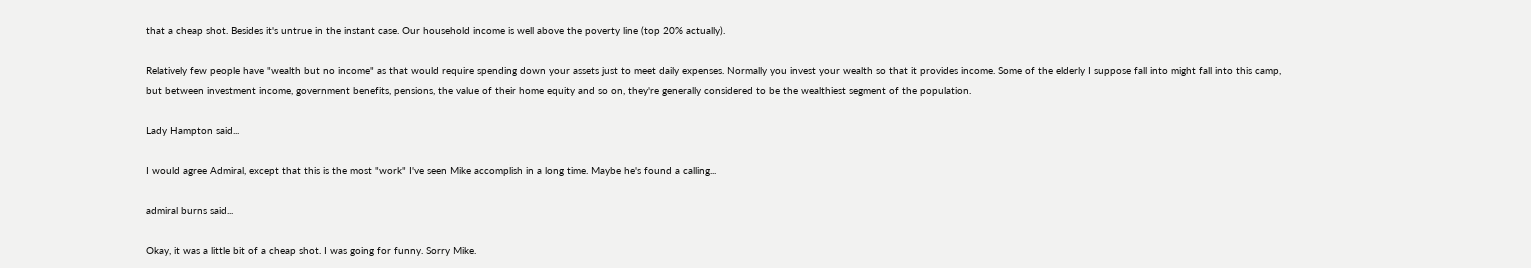that a cheap shot. Besides it's untrue in the instant case. Our household income is well above the poverty line (top 20% actually).

Relatively few people have "wealth but no income" as that would require spending down your assets just to meet daily expenses. Normally you invest your wealth so that it provides income. Some of the elderly I suppose fall into might fall into this camp, but between investment income, government benefits, pensions, the value of their home equity and so on, they're generally considered to be the wealthiest segment of the population.

Lady Hampton said...

I would agree Admiral, except that this is the most "work" I've seen Mike accomplish in a long time. Maybe he's found a calling...

admiral burns said...

Okay, it was a little bit of a cheap shot. I was going for funny. Sorry Mike.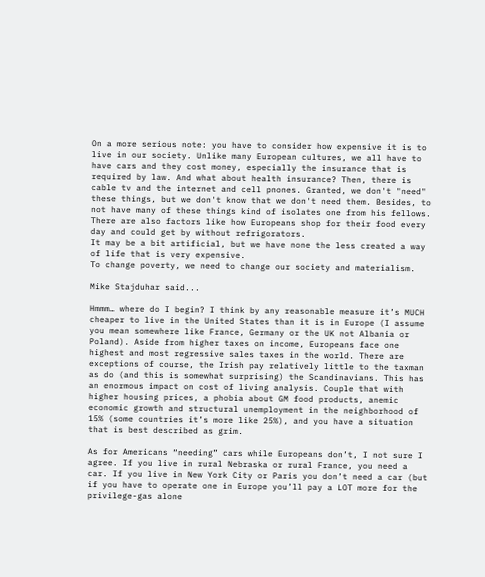On a more serious note: you have to consider how expensive it is to live in our society. Unlike many European cultures, we all have to have cars and they cost money, especially the insurance that is required by law. And what about health insurance? Then, there is cable tv and the internet and cell pnones. Granted, we don't "need" these things, but we don't know that we don't need them. Besides, to not have many of these things kind of isolates one from his fellows.
There are also factors like how Europeans shop for their food every day and could get by without refrigorators.
It may be a bit artificial, but we have none the less created a way of life that is very expensive.
To change poverty, we need to change our society and materialism.

Mike Stajduhar said...

Hmmm… where do I begin? I think by any reasonable measure it’s MUCH cheaper to live in the United States than it is in Europe (I assume you mean somewhere like France, Germany or the UK not Albania or Poland). Aside from higher taxes on income, Europeans face one highest and most regressive sales taxes in the world. There are exceptions of course, the Irish pay relatively little to the taxman as do (and this is somewhat surprising) the Scandinavians. This has an enormous impact on cost of living analysis. Couple that with higher housing prices, a phobia about GM food products, anemic economic growth and structural unemployment in the neighborhood of 15% (some countries it’s more like 25%), and you have a situation that is best described as grim.

As for Americans “needing” cars while Europeans don’t, I not sure I agree. If you live in rural Nebraska or rural France, you need a car. If you live in New York City or Paris you don’t need a car (but if you have to operate one in Europe you’ll pay a LOT more for the privilege-gas alone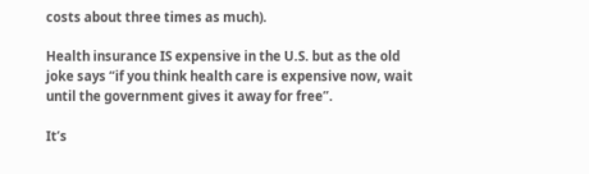costs about three times as much).

Health insurance IS expensive in the U.S. but as the old joke says “if you think health care is expensive now, wait until the government gives it away for free”.

It’s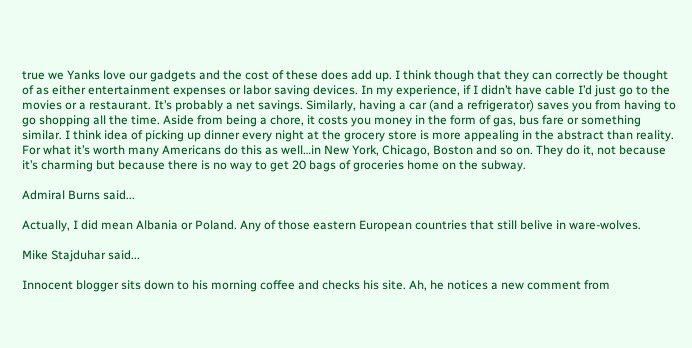true we Yanks love our gadgets and the cost of these does add up. I think though that they can correctly be thought of as either entertainment expenses or labor saving devices. In my experience, if I didn’t have cable I’d just go to the movies or a restaurant. It’s probably a net savings. Similarly, having a car (and a refrigerator) saves you from having to go shopping all the time. Aside from being a chore, it costs you money in the form of gas, bus fare or something similar. I think idea of picking up dinner every night at the grocery store is more appealing in the abstract than reality. For what it’s worth many Americans do this as well…in New York, Chicago, Boston and so on. They do it, not because it’s charming but because there is no way to get 20 bags of groceries home on the subway.

Admiral Burns said...

Actually, I did mean Albania or Poland. Any of those eastern European countries that still belive in ware-wolves.

Mike Stajduhar said...

Innocent blogger sits down to his morning coffee and checks his site. Ah, he notices a new comment from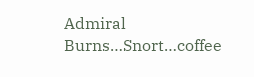Admiral Burns…Snort…coffee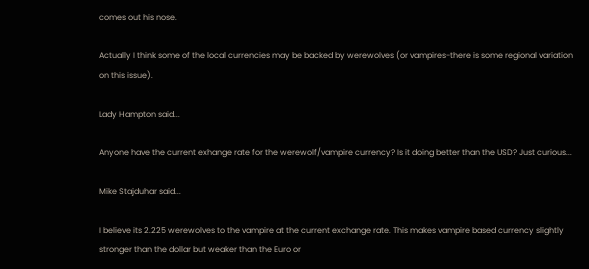comes out his nose.

Actually I think some of the local currencies may be backed by werewolves (or vampires-there is some regional variation on this issue).

Lady Hampton said...

Anyone have the current exhange rate for the werewolf/vampire currency? Is it doing better than the USD? Just curious...

Mike Stajduhar said...

I believe its 2.225 werewolves to the vampire at the current exchange rate. This makes vampire based currency slightly stronger than the dollar but weaker than the Euro or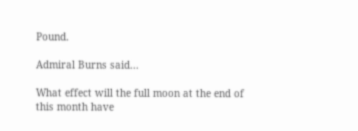Pound.

Admiral Burns said...

What effect will the full moon at the end of this month have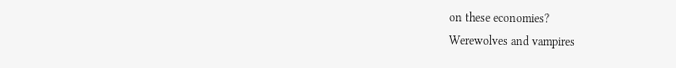on these economies?
Werewolves and vampires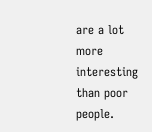are a lot more interesting than poor people.